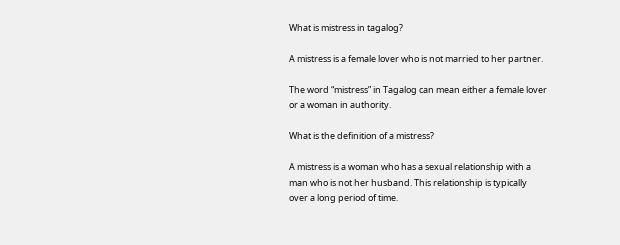What is mistress in tagalog?

A mistress is a female lover who is not married to her partner.

The word “mistress” in Tagalog can mean either a female lover or a woman in authority.

What is the definition of a mistress?

A mistress is a woman who has a sexual relationship with a man who is not her husband. This relationship is typically over a long period of time.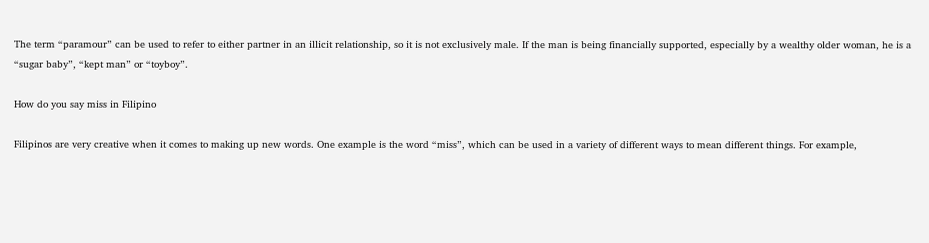The term “paramour” can be used to refer to either partner in an illicit relationship, so it is not exclusively male. If the man is being financially supported, especially by a wealthy older woman, he is a “sugar baby”, “kept man” or “toyboy”.

How do you say miss in Filipino

Filipinos are very creative when it comes to making up new words. One example is the word “miss”, which can be used in a variety of different ways to mean different things. For example,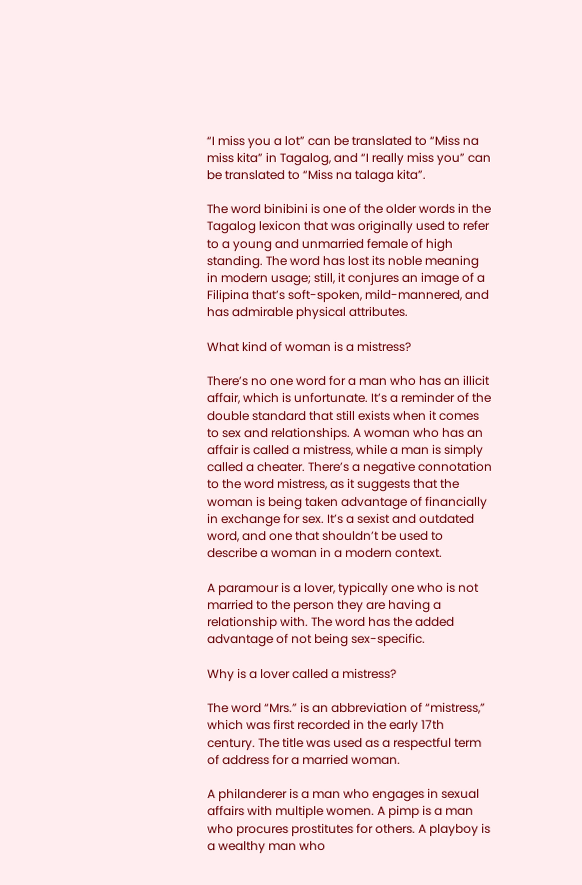“I miss you a lot” can be translated to “Miss na miss kita” in Tagalog, and “I really miss you” can be translated to “Miss na talaga kita”.

The word binibini is one of the older words in the Tagalog lexicon that was originally used to refer to a young and unmarried female of high standing. The word has lost its noble meaning in modern usage; still, it conjures an image of a Filipina that’s soft-spoken, mild-mannered, and has admirable physical attributes.

What kind of woman is a mistress?

There’s no one word for a man who has an illicit affair, which is unfortunate. It’s a reminder of the double standard that still exists when it comes to sex and relationships. A woman who has an affair is called a mistress, while a man is simply called a cheater. There’s a negative connotation to the word mistress, as it suggests that the woman is being taken advantage of financially in exchange for sex. It’s a sexist and outdated word, and one that shouldn’t be used to describe a woman in a modern context.

A paramour is a lover, typically one who is not married to the person they are having a relationship with. The word has the added advantage of not being sex-specific.

Why is a lover called a mistress?

The word “Mrs.” is an abbreviation of “mistress,” which was first recorded in the early 17th century. The title was used as a respectful term of address for a married woman.

A philanderer is a man who engages in sexual affairs with multiple women. A pimp is a man who procures prostitutes for others. A playboy is a wealthy man who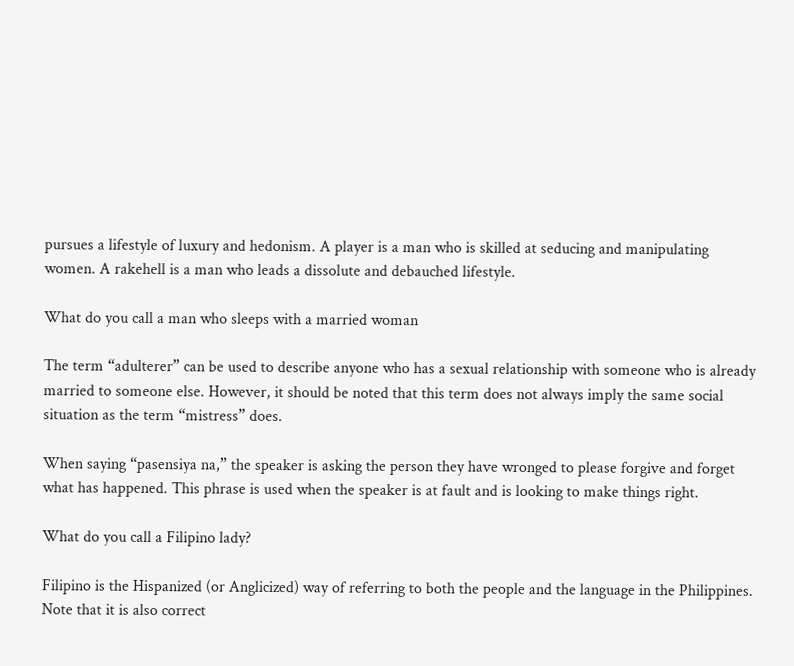pursues a lifestyle of luxury and hedonism. A player is a man who is skilled at seducing and manipulating women. A rakehell is a man who leads a dissolute and debauched lifestyle.

What do you call a man who sleeps with a married woman

The term “adulterer” can be used to describe anyone who has a sexual relationship with someone who is already married to someone else. However, it should be noted that this term does not always imply the same social situation as the term “mistress” does.

When saying “pasensiya na,” the speaker is asking the person they have wronged to please forgive and forget what has happened. This phrase is used when the speaker is at fault and is looking to make things right.

What do you call a Filipino lady?

Filipino is the Hispanized (or Anglicized) way of referring to both the people and the language in the Philippines. Note that it is also correct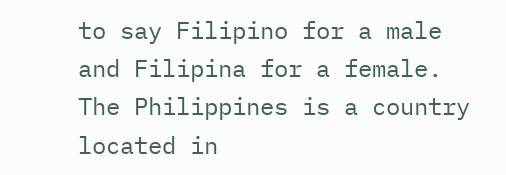to say Filipino for a male and Filipina for a female. The Philippines is a country located in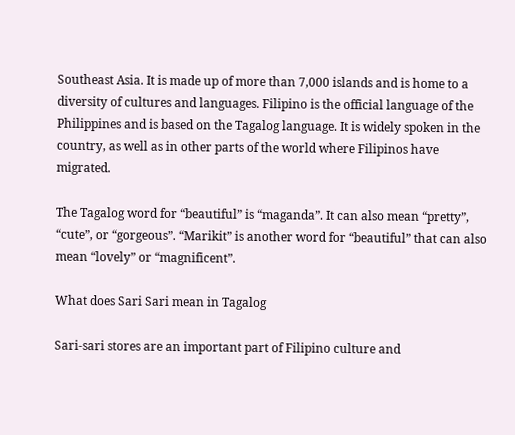Southeast Asia. It is made up of more than 7,000 islands and is home to a diversity of cultures and languages. Filipino is the official language of the Philippines and is based on the Tagalog language. It is widely spoken in the country, as well as in other parts of the world where Filipinos have migrated.

The Tagalog word for “beautiful” is “maganda”. It can also mean “pretty”, “cute”, or “gorgeous”. “Marikit” is another word for “beautiful” that can also mean “lovely” or “magnificent”.

What does Sari Sari mean in Tagalog

Sari-sari stores are an important part of Filipino culture and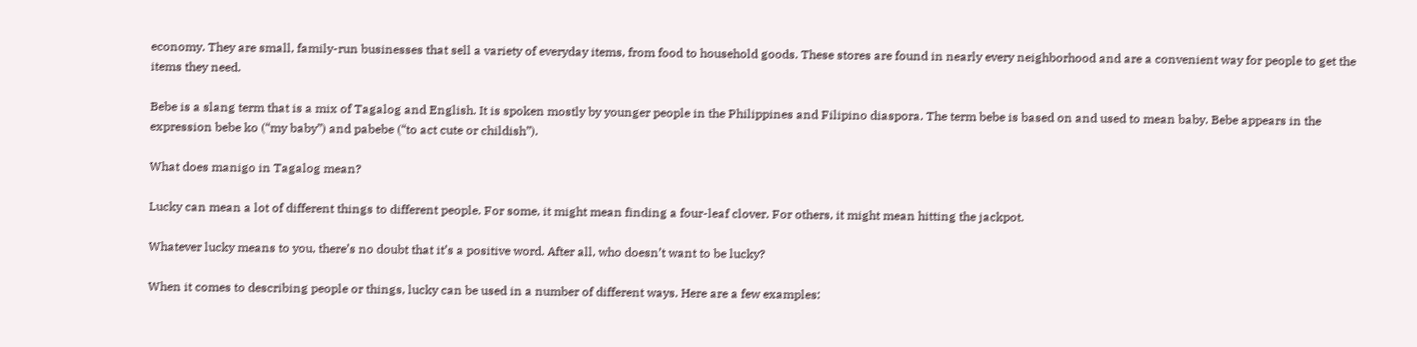economy. They are small, family-run businesses that sell a variety of everyday items, from food to household goods. These stores are found in nearly every neighborhood and are a convenient way for people to get the items they need.

Bebe is a slang term that is a mix of Tagalog and English. It is spoken mostly by younger people in the Philippines and Filipino diaspora. The term bebe is based on and used to mean baby. Bebe appears in the expression bebe ko (“my baby”) and pabebe (“to act cute or childish”).

What does manigo in Tagalog mean?

Lucky can mean a lot of different things to different people. For some, it might mean finding a four-leaf clover. For others, it might mean hitting the jackpot.

Whatever lucky means to you, there’s no doubt that it’s a positive word. After all, who doesn’t want to be lucky?

When it comes to describing people or things, lucky can be used in a number of different ways. Here are a few examples: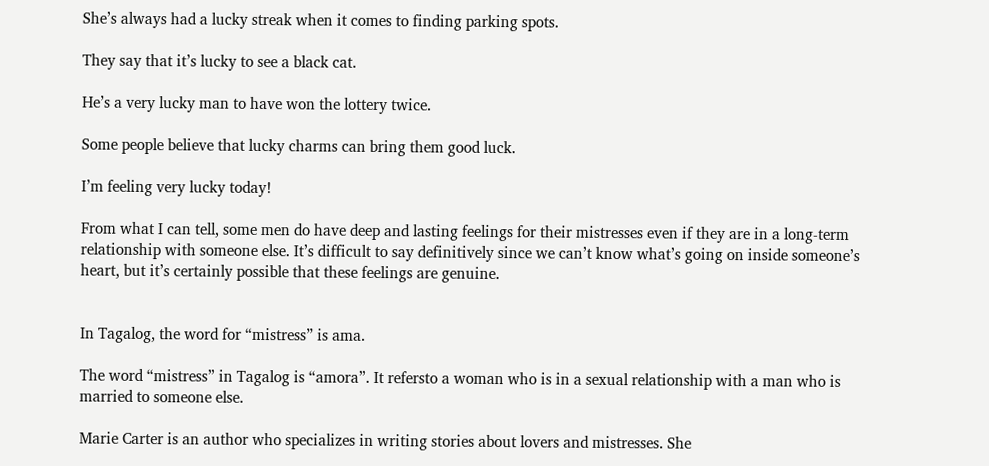She’s always had a lucky streak when it comes to finding parking spots.

They say that it’s lucky to see a black cat.

He’s a very lucky man to have won the lottery twice.

Some people believe that lucky charms can bring them good luck.

I’m feeling very lucky today!

From what I can tell, some men do have deep and lasting feelings for their mistresses even if they are in a long-term relationship with someone else. It’s difficult to say definitively since we can’t know what’s going on inside someone’s heart, but it’s certainly possible that these feelings are genuine.


In Tagalog, the word for “mistress” is ama.

The word “mistress” in Tagalog is “amora”. It refersto a woman who is in a sexual relationship with a man who is married to someone else.

Marie Carter is an author who specializes in writing stories about lovers and mistresses. She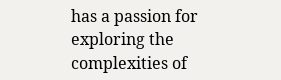has a passion for exploring the complexities of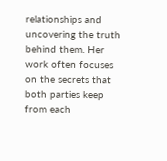relationships and uncovering the truth behind them. Her work often focuses on the secrets that both parties keep from each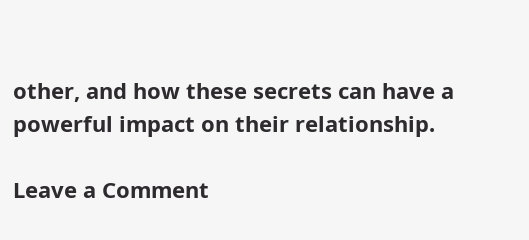other, and how these secrets can have a powerful impact on their relationship.

Leave a Comment